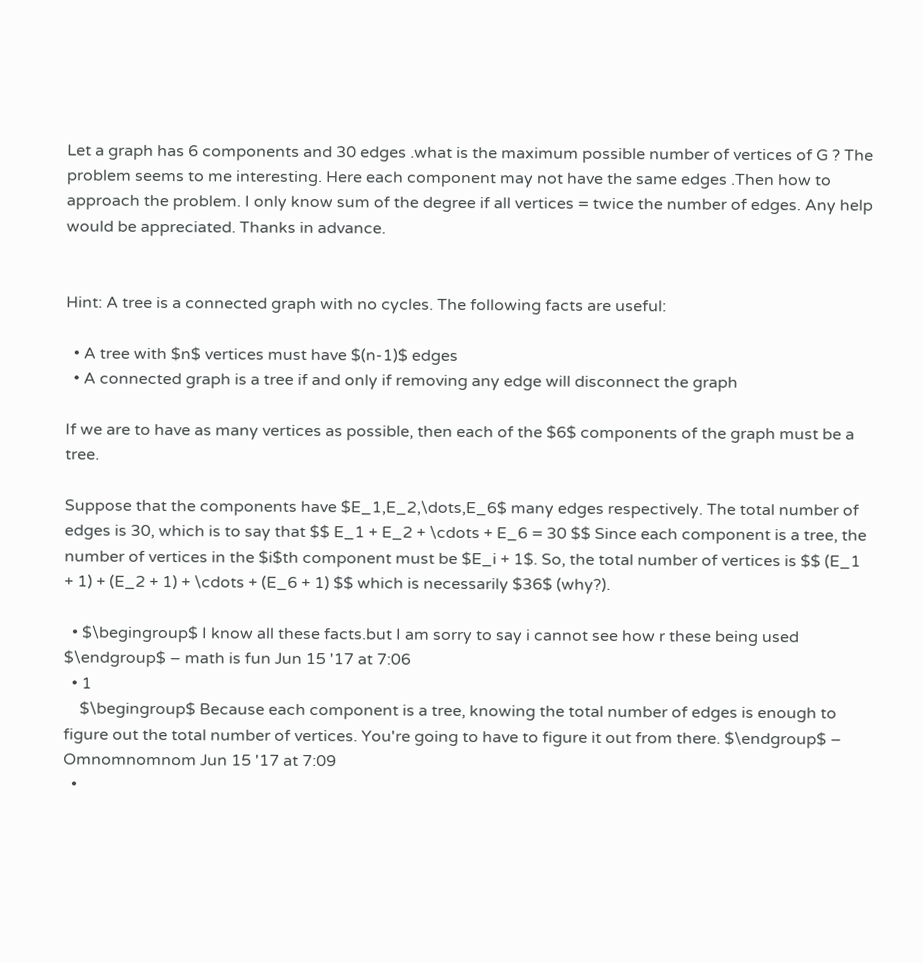Let a graph has 6 components and 30 edges .what is the maximum possible number of vertices of G ? The problem seems to me interesting. Here each component may not have the same edges .Then how to approach the problem. I only know sum of the degree if all vertices = twice the number of edges. Any help would be appreciated. Thanks in advance.


Hint: A tree is a connected graph with no cycles. The following facts are useful:

  • A tree with $n$ vertices must have $(n-1)$ edges
  • A connected graph is a tree if and only if removing any edge will disconnect the graph

If we are to have as many vertices as possible, then each of the $6$ components of the graph must be a tree.

Suppose that the components have $E_1,E_2,\dots,E_6$ many edges respectively. The total number of edges is 30, which is to say that $$ E_1 + E_2 + \cdots + E_6 = 30 $$ Since each component is a tree, the number of vertices in the $i$th component must be $E_i + 1$. So, the total number of vertices is $$ (E_1 + 1) + (E_2 + 1) + \cdots + (E_6 + 1) $$ which is necessarily $36$ (why?).

  • $\begingroup$ I know all these facts.but I am sorry to say i cannot see how r these being used $\endgroup$ – math is fun Jun 15 '17 at 7:06
  • 1
    $\begingroup$ Because each component is a tree, knowing the total number of edges is enough to figure out the total number of vertices. You're going to have to figure it out from there. $\endgroup$ – Omnomnomnom Jun 15 '17 at 7:09
  •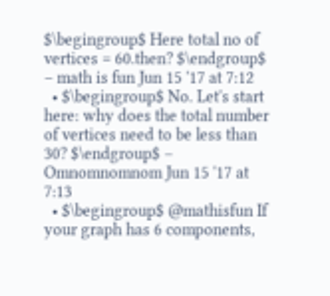$\begingroup$ Here total no of vertices = 60.then? $\endgroup$ – math is fun Jun 15 '17 at 7:12
  • $\begingroup$ No. Let's start here: why does the total number of vertices need to be less than 30? $\endgroup$ – Omnomnomnom Jun 15 '17 at 7:13
  • $\begingroup$ @mathisfun If your graph has 6 components,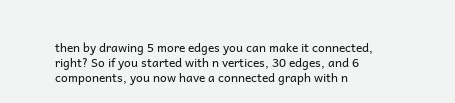then by drawing 5 more edges you can make it connected, right? So if you started with n vertices, 30 edges, and 6 components, you now have a connected graph with n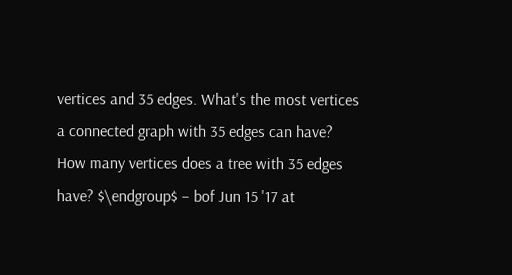vertices and 35 edges. What's the most vertices a connected graph with 35 edges can have? How many vertices does a tree with 35 edges have? $\endgroup$ – bof Jun 15 '17 at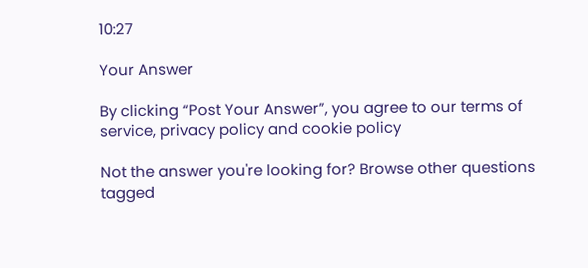10:27

Your Answer

By clicking “Post Your Answer”, you agree to our terms of service, privacy policy and cookie policy

Not the answer you're looking for? Browse other questions tagged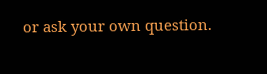or ask your own question.